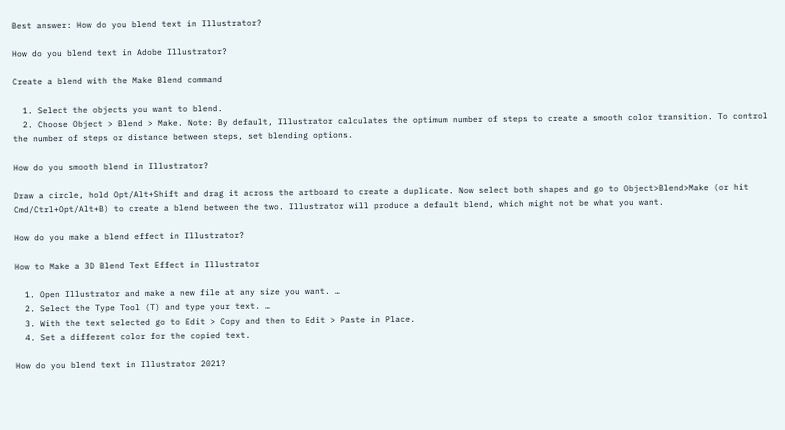Best answer: How do you blend text in Illustrator?

How do you blend text in Adobe Illustrator?

Create a blend with the Make Blend command

  1. Select the objects you want to blend.
  2. Choose Object > Blend > Make. Note: By default, Illustrator calculates the optimum number of steps to create a smooth color transition. To control the number of steps or distance between steps, set blending options.

How do you smooth blend in Illustrator?

Draw a circle, hold Opt/Alt+Shift and drag it across the artboard to create a duplicate. Now select both shapes and go to Object>Blend>Make (or hit Cmd/Ctrl+Opt/Alt+B) to create a blend between the two. Illustrator will produce a default blend, which might not be what you want.

How do you make a blend effect in Illustrator?

How to Make a 3D Blend Text Effect in Illustrator

  1. Open Illustrator and make a new file at any size you want. …
  2. Select the Type Tool (T) and type your text. …
  3. With the text selected go to Edit > Copy and then to Edit > Paste in Place.
  4. Set a different color for the copied text.

How do you blend text in Illustrator 2021?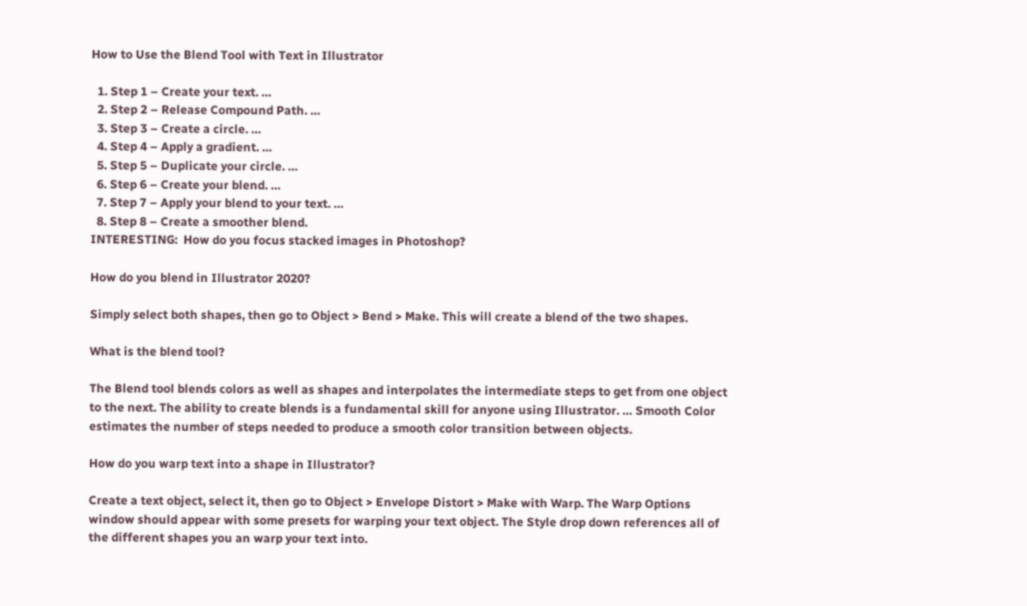How to Use the Blend Tool with Text in Illustrator

  1. Step 1 – Create your text. …
  2. Step 2 – Release Compound Path. …
  3. Step 3 – Create a circle. …
  4. Step 4 – Apply a gradient. …
  5. Step 5 – Duplicate your circle. …
  6. Step 6 – Create your blend. …
  7. Step 7 – Apply your blend to your text. …
  8. Step 8 – Create a smoother blend.
INTERESTING:  How do you focus stacked images in Photoshop?

How do you blend in Illustrator 2020?

Simply select both shapes, then go to Object > Bend > Make. This will create a blend of the two shapes.

What is the blend tool?

The Blend tool blends colors as well as shapes and interpolates the intermediate steps to get from one object to the next. The ability to create blends is a fundamental skill for anyone using Illustrator. … Smooth Color estimates the number of steps needed to produce a smooth color transition between objects.

How do you warp text into a shape in Illustrator?

Create a text object, select it, then go to Object > Envelope Distort > Make with Warp. The Warp Options window should appear with some presets for warping your text object. The Style drop down references all of the different shapes you an warp your text into.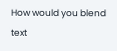How would you blend text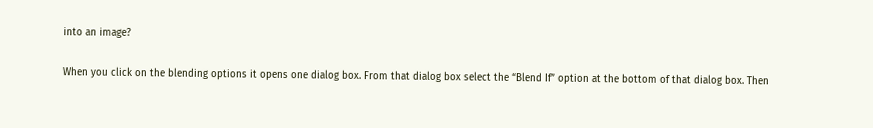into an image?

When you click on the blending options it opens one dialog box. From that dialog box select the “Blend If” option at the bottom of that dialog box. Then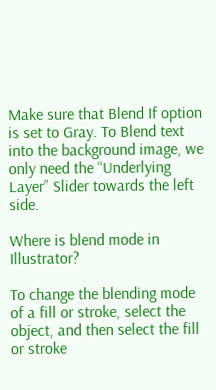Make sure that Blend If option is set to Gray. To Blend text into the background image, we only need the “Underlying Layer” Slider towards the left side.

Where is blend mode in Illustrator?

To change the blending mode of a fill or stroke, select the object, and then select the fill or stroke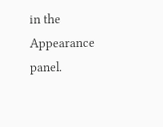in the Appearance panel.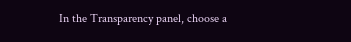In the Transparency panel, choose a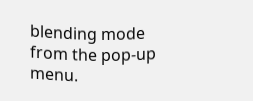blending mode from the pop‑up menu.